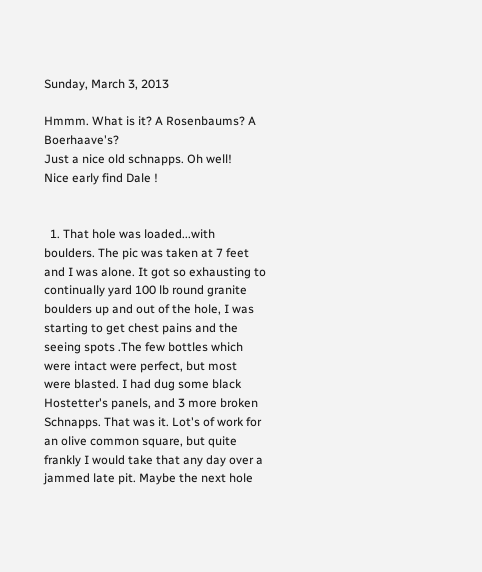Sunday, March 3, 2013

Hmmm. What is it? A Rosenbaums? A Boerhaave's?
Just a nice old schnapps. Oh well!
Nice early find Dale !


  1. That hole was loaded...with boulders. The pic was taken at 7 feet and I was alone. It got so exhausting to continually yard 100 lb round granite boulders up and out of the hole, I was starting to get chest pains and the seeing spots .The few bottles which were intact were perfect, but most were blasted. I had dug some black Hostetter's panels, and 3 more broken Schnapps. That was it. Lot's of work for an olive common square, but quite frankly I would take that any day over a jammed late pit. Maybe the next hole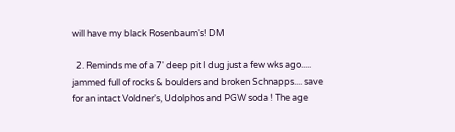will have my black Rosenbaum's! DM

  2. Reminds me of a 7' deep pit I dug just a few wks ago..... jammed full of rocks & boulders and broken Schnapps.... save for an intact Voldner's, Udolphos and PGW soda ! The age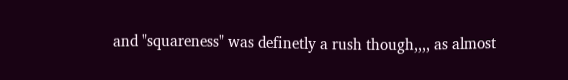and "squareness" was definetly a rush though,,,, as almost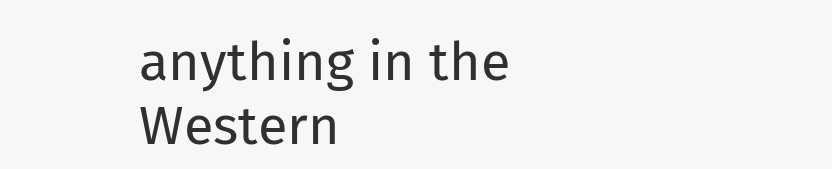anything in the Western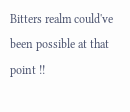Bitters realm could've been possible at that point !!